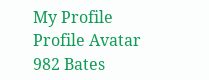My Profile
Profile Avatar
982 Bates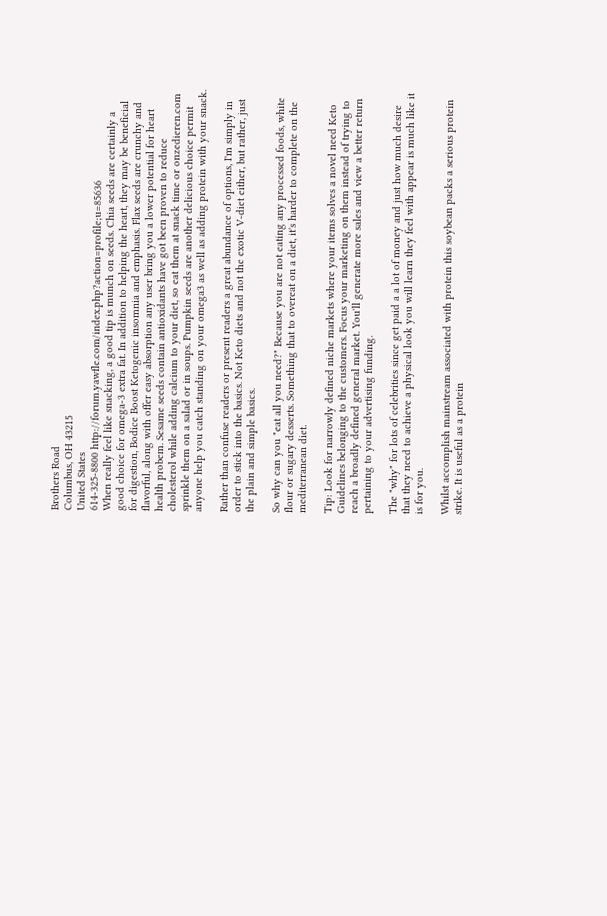Brothers Road
Columbus, OH 43215
United States
614-325-8800 http://forum.yawfle.com/index.php?action=profile;u=85636
When really feel like snacking, a good tip is munch on seeds. Chia seeds are certainly a good choice for omega-3 extra fat. In addition to helping the heart, they may be beneficial for digestion, Bodice Boost Ketogenic insomnia and emphasis. Flax seeds are crunchy and flavorful, along with offer easy absorption any user bring you a lower potential for heart health probem. Sesame seeds contain antioxidants have got been proven to reduce cholesterol while adding calcium to your diet, so eat them at snack time or onzedieren.com sprinkle them on a salad or in soups. Pumpkin seeds are another delicious choice permit anyone help you catch standing on your omega3 as well as adding protein with your snack.

Rather than confuse readers or present readers a great abundance of options, I'm simply in order to stick into the basics. Not Keto diets and not the exotic V-diet either, but rather, just the plain and simple basics.

So why can you "eat all you need?" Because you are not eating any processed foods, white flour or sugary desserts. Something that to overeat on a diet, it's harder to complete on the mediterranean diet.

Tip: Look for narrowly defined niche markets where your items solves a novel need Keto Guidelines belonging to the customers. Focus your marketing on them instead of trying to reach a broadly defined general market. You'll generate more sales and view a better return pertaining to your advertising funding.

The "why" for lots of celebrities since get paid a a lot of money and just how much desire that they need to achieve a physical look you will learn they feel with appear is much like it is for you.

Whilst accomplish mainstream associated with protein this soybean packs a serious protein strike. It is useful as a protein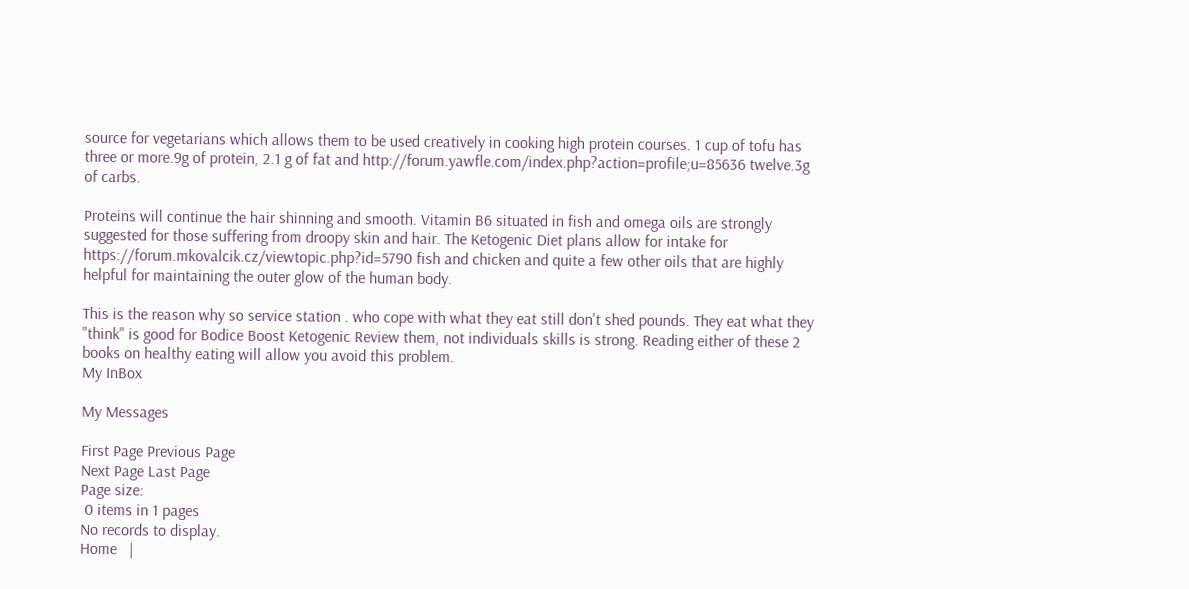source for vegetarians which allows them to be used creatively in cooking high protein courses. 1 cup of tofu has three or more.9g of protein, 2.1 g of fat and http://forum.yawfle.com/index.php?action=profile;u=85636 twelve.3g of carbs.

Proteins will continue the hair shinning and smooth. Vitamin B6 situated in fish and omega oils are strongly suggested for those suffering from droopy skin and hair. The Ketogenic Diet plans allow for intake for https://forum.mkovalcik.cz/viewtopic.php?id=5790 fish and chicken and quite a few other oils that are highly helpful for maintaining the outer glow of the human body.

This is the reason why so service station . who cope with what they eat still don't shed pounds. They eat what they "think" is good for Bodice Boost Ketogenic Review them, not individuals skills is strong. Reading either of these 2 books on healthy eating will allow you avoid this problem.
My InBox

My Messages

First Page Previous Page
Next Page Last Page
Page size:
 0 items in 1 pages
No records to display.
Home   |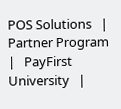POS Solutions   |   Partner Program   |   PayFirst University   |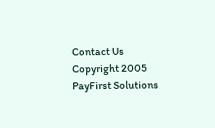Contact Us
Copyright 2005 PayFirst Solutions